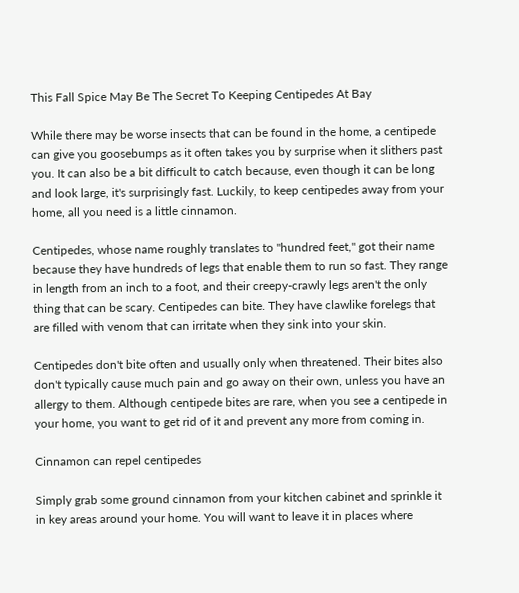This Fall Spice May Be The Secret To Keeping Centipedes At Bay

While there may be worse insects that can be found in the home, a centipede can give you goosebumps as it often takes you by surprise when it slithers past you. It can also be a bit difficult to catch because, even though it can be long and look large, it's surprisingly fast. Luckily, to keep centipedes away from your home, all you need is a little cinnamon.

Centipedes, whose name roughly translates to "hundred feet," got their name because they have hundreds of legs that enable them to run so fast. They range in length from an inch to a foot, and their creepy-crawly legs aren't the only thing that can be scary. Centipedes can bite. They have clawlike forelegs that are filled with venom that can irritate when they sink into your skin.

Centipedes don't bite often and usually only when threatened. Their bites also don't typically cause much pain and go away on their own, unless you have an allergy to them. Although centipede bites are rare, when you see a centipede in your home, you want to get rid of it and prevent any more from coming in.

Cinnamon can repel centipedes

Simply grab some ground cinnamon from your kitchen cabinet and sprinkle it in key areas around your home. You will want to leave it in places where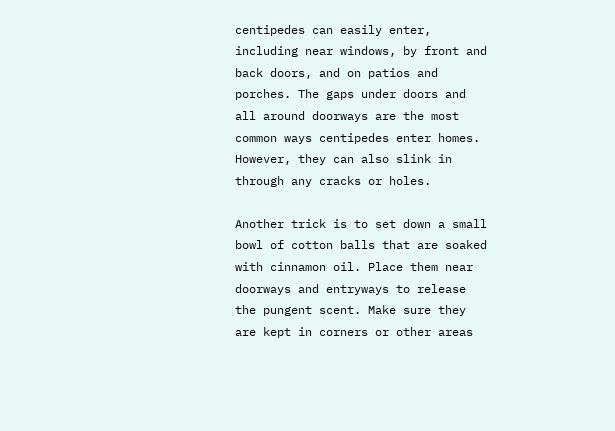centipedes can easily enter, including near windows, by front and back doors, and on patios and porches. The gaps under doors and all around doorways are the most common ways centipedes enter homes. However, they can also slink in through any cracks or holes.

Another trick is to set down a small bowl of cotton balls that are soaked with cinnamon oil. Place them near doorways and entryways to release the pungent scent. Make sure they are kept in corners or other areas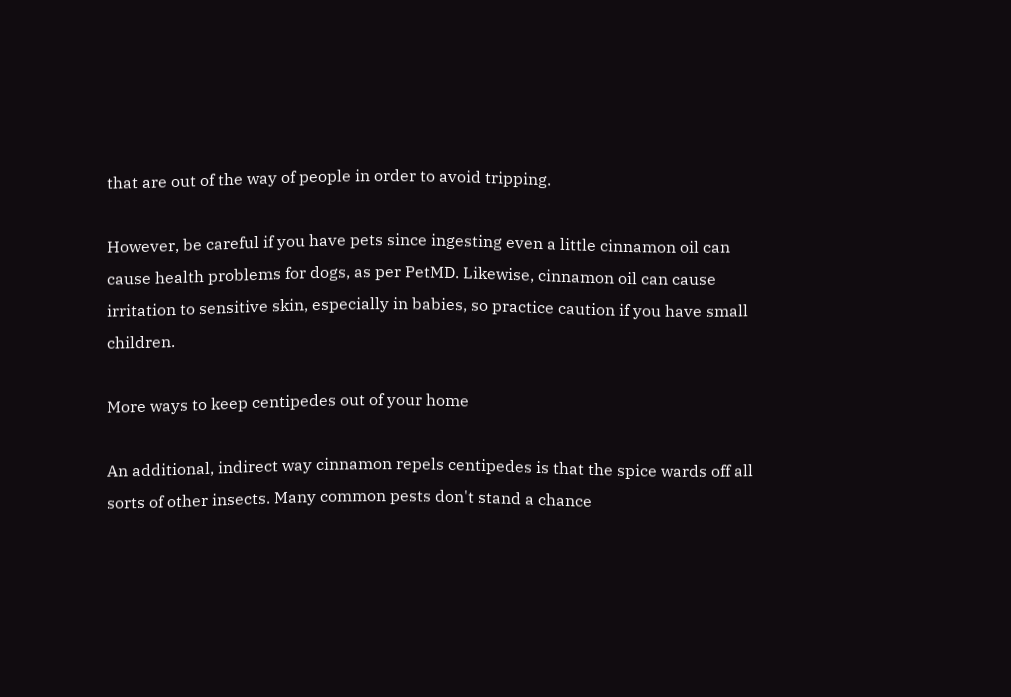that are out of the way of people in order to avoid tripping.

However, be careful if you have pets since ingesting even a little cinnamon oil can cause health problems for dogs, as per PetMD. Likewise, cinnamon oil can cause irritation to sensitive skin, especially in babies, so practice caution if you have small children.

More ways to keep centipedes out of your home

An additional, indirect way cinnamon repels centipedes is that the spice wards off all sorts of other insects. Many common pests don't stand a chance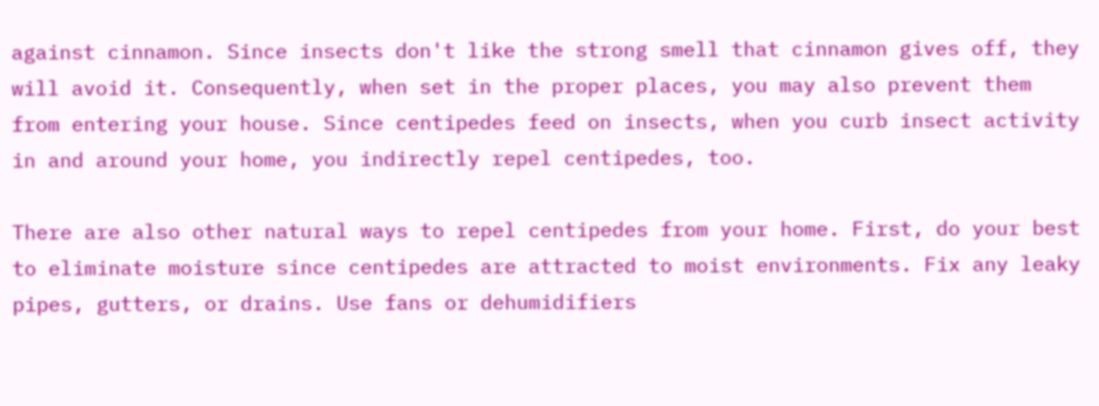against cinnamon. Since insects don't like the strong smell that cinnamon gives off, they will avoid it. Consequently, when set in the proper places, you may also prevent them from entering your house. Since centipedes feed on insects, when you curb insect activity in and around your home, you indirectly repel centipedes, too.

There are also other natural ways to repel centipedes from your home. First, do your best to eliminate moisture since centipedes are attracted to moist environments. Fix any leaky pipes, gutters, or drains. Use fans or dehumidifiers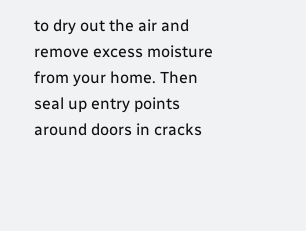to dry out the air and remove excess moisture from your home. Then seal up entry points around doors in cracks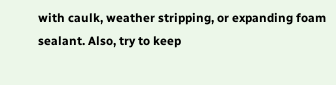with caulk, weather stripping, or expanding foam sealant. Also, try to keep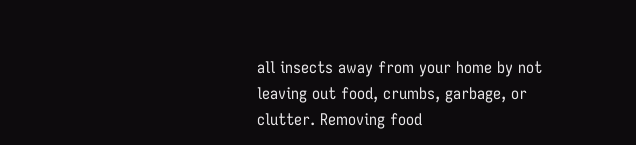all insects away from your home by not leaving out food, crumbs, garbage, or clutter. Removing food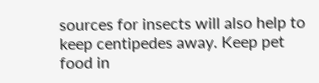sources for insects will also help to keep centipedes away. Keep pet food in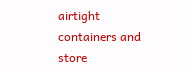airtight containers and store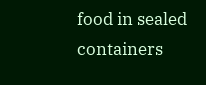food in sealed containers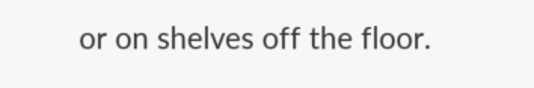or on shelves off the floor.